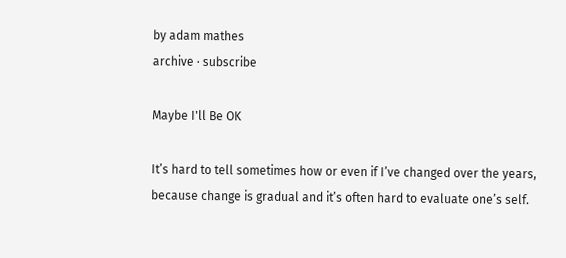by adam mathes
archive · subscribe

Maybe I'll Be OK

It’s hard to tell sometimes how or even if I’ve changed over the years, because change is gradual and it’s often hard to evaluate one’s self.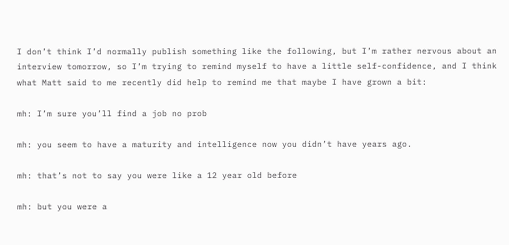I don’t think I’d normally publish something like the following, but I’m rather nervous about an interview tomorrow, so I’m trying to remind myself to have a little self-confidence, and I think what Matt said to me recently did help to remind me that maybe I have grown a bit:

mh: I’m sure you’ll find a job no prob

mh: you seem to have a maturity and intelligence now you didn’t have years ago.

mh: that’s not to say you were like a 12 year old before

mh: but you were a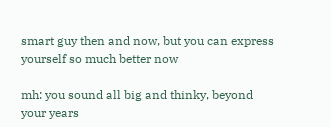smart guy then and now, but you can express yourself so much better now

mh: you sound all big and thinky, beyond your years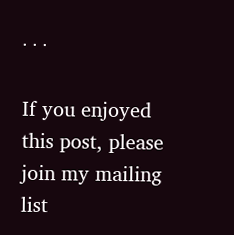· · ·

If you enjoyed this post, please join my mailing list